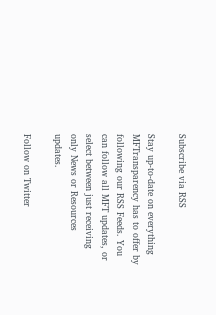Subscribe via RSS

Stay up-to-date on everything MFTransparency has to offer by following our RSS Feeds. You can follow all MFT updates, or select between just receiving only News or Resources updates.

Follow on Twitter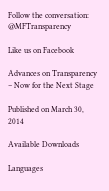Follow the conversation: @MFTransparency

Like us on Facebook

Advances on Transparency – Now for the Next Stage

Published on March 30, 2014

Available Downloads

Languages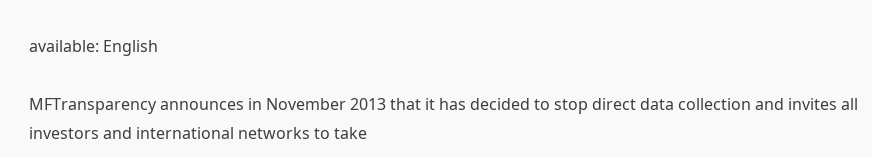available: English

MFTransparency announces in November 2013 that it has decided to stop direct data collection and invites all investors and international networks to take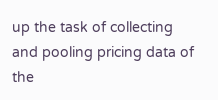up the task of collecting and pooling pricing data of the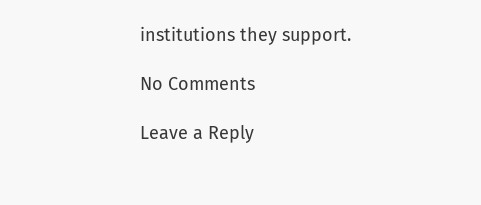institutions they support.

No Comments

Leave a Reply